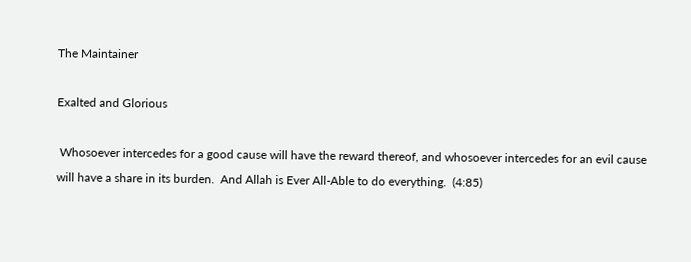The Maintainer

Exalted and Glorious

 Whosoever intercedes for a good cause will have the reward thereof, and whosoever intercedes for an evil cause will have a share in its burden.  And Allah is Ever All-Able to do everything.  (4:85)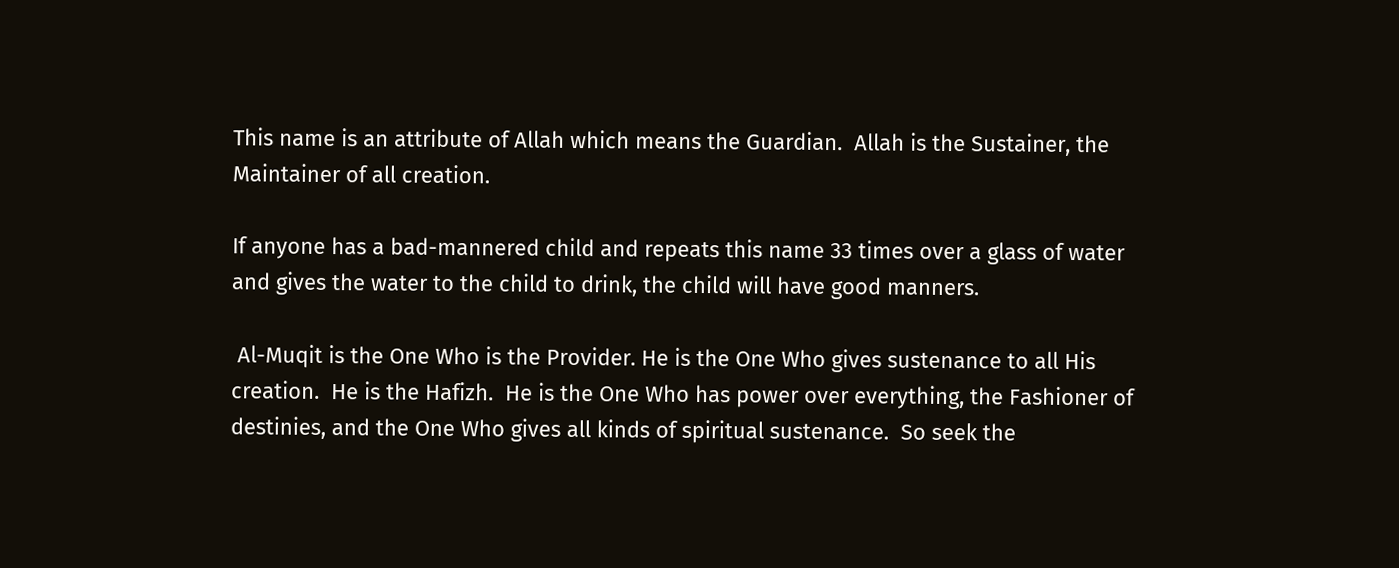This name is an attribute of Allah which means the Guardian.  Allah is the Sustainer, the Maintainer of all creation.

If anyone has a bad-mannered child and repeats this name 33 times over a glass of water and gives the water to the child to drink, the child will have good manners.

 Al-Muqit is the One Who is the Provider. He is the One Who gives sustenance to all His creation.  He is the Hafizh.  He is the One Who has power over everything, the Fashioner of destinies, and the One Who gives all kinds of spiritual sustenance.  So seek the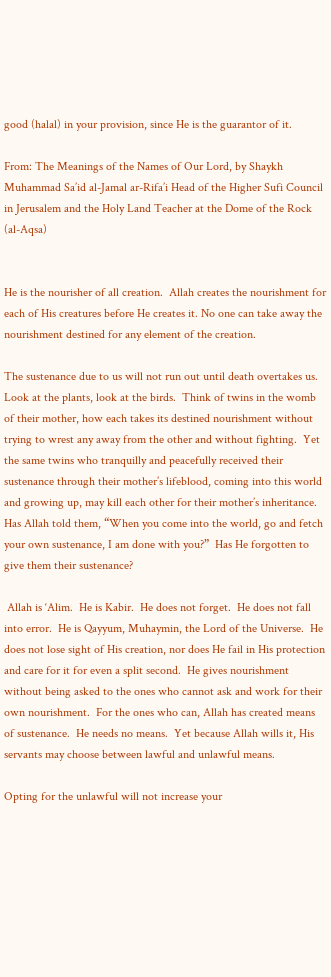good (halal) in your provision, since He is the guarantor of it.

From: The Meanings of the Names of Our Lord, by Shaykh Muhammad Sa’id al-Jamal ar-Rifa’i Head of the Higher Sufi Council in Jerusalem and the Holy Land Teacher at the Dome of the Rock (al-Aqsa)


He is the nourisher of all creation.  Allah creates the nourishment for each of His creatures before He creates it. No one can take away the nourishment destined for any element of the creation.

The sustenance due to us will not run out until death overtakes us. Look at the plants, look at the birds.  Think of twins in the womb of their mother, how each takes its destined nourishment without trying to wrest any away from the other and without fighting.  Yet the same twins who tranquilly and peacefully received their sustenance through their mother’s lifeblood, coming into this world and growing up, may kill each other for their mother’s inheritance.  Has Allah told them, “When you come into the world, go and fetch your own sustenance, I am done with you?”  Has He forgotten to give them their sustenance?

 Allah is ‘Alim.  He is Kabir.  He does not forget.  He does not fall into error.  He is Qayyum, Muhaymin, the Lord of the Universe.  He does not lose sight of His creation, nor does He fail in His protection and care for it for even a split second.  He gives nourishment without being asked to the ones who cannot ask and work for their own nourishment.  For the ones who can, Allah has created means of sustenance.  He needs no means.  Yet because Allah wills it, His servants may choose between lawful and unlawful means.

Opting for the unlawful will not increase your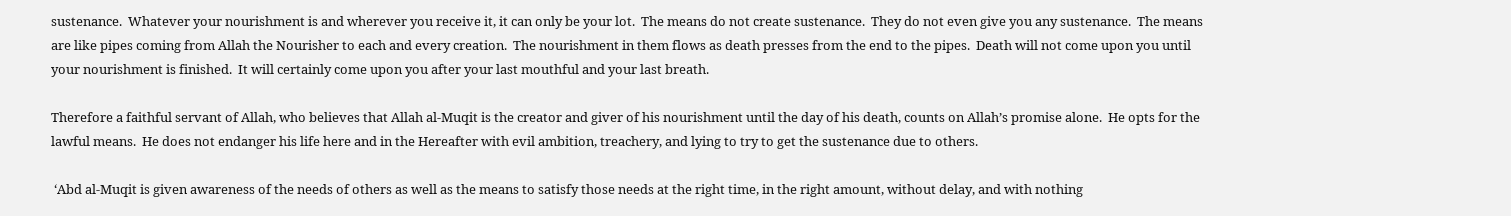sustenance.  Whatever your nourishment is and wherever you receive it, it can only be your lot.  The means do not create sustenance.  They do not even give you any sustenance.  The means are like pipes coming from Allah the Nourisher to each and every creation.  The nourishment in them flows as death presses from the end to the pipes.  Death will not come upon you until your nourishment is finished.  It will certainly come upon you after your last mouthful and your last breath.

Therefore a faithful servant of Allah, who believes that Allah al-Muqit is the creator and giver of his nourishment until the day of his death, counts on Allah’s promise alone.  He opts for the lawful means.  He does not endanger his life here and in the Hereafter with evil ambition, treachery, and lying to try to get the sustenance due to others.

 ‘Abd al-Muqit is given awareness of the needs of others as well as the means to satisfy those needs at the right time, in the right amount, without delay, and with nothing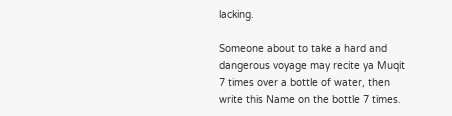lacking.

Someone about to take a hard and dangerous voyage may recite ya Muqit 7 times over a bottle of water, then write this Name on the bottle 7 times.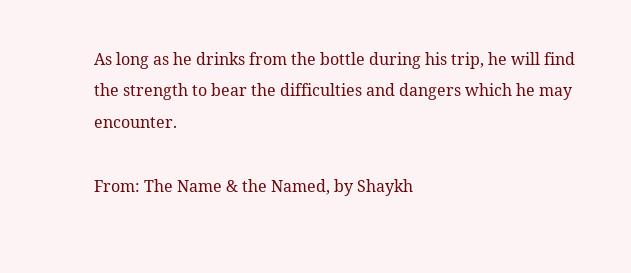As long as he drinks from the bottle during his trip, he will find the strength to bear the difficulties and dangers which he may encounter.

From: The Name & the Named, by Shaykh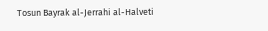Tosun Bayrak al-Jerrahi al-Halveti